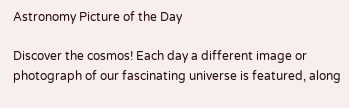Astronomy Picture of the Day

Discover the cosmos! Each day a different image or photograph of our fascinating universe is featured, along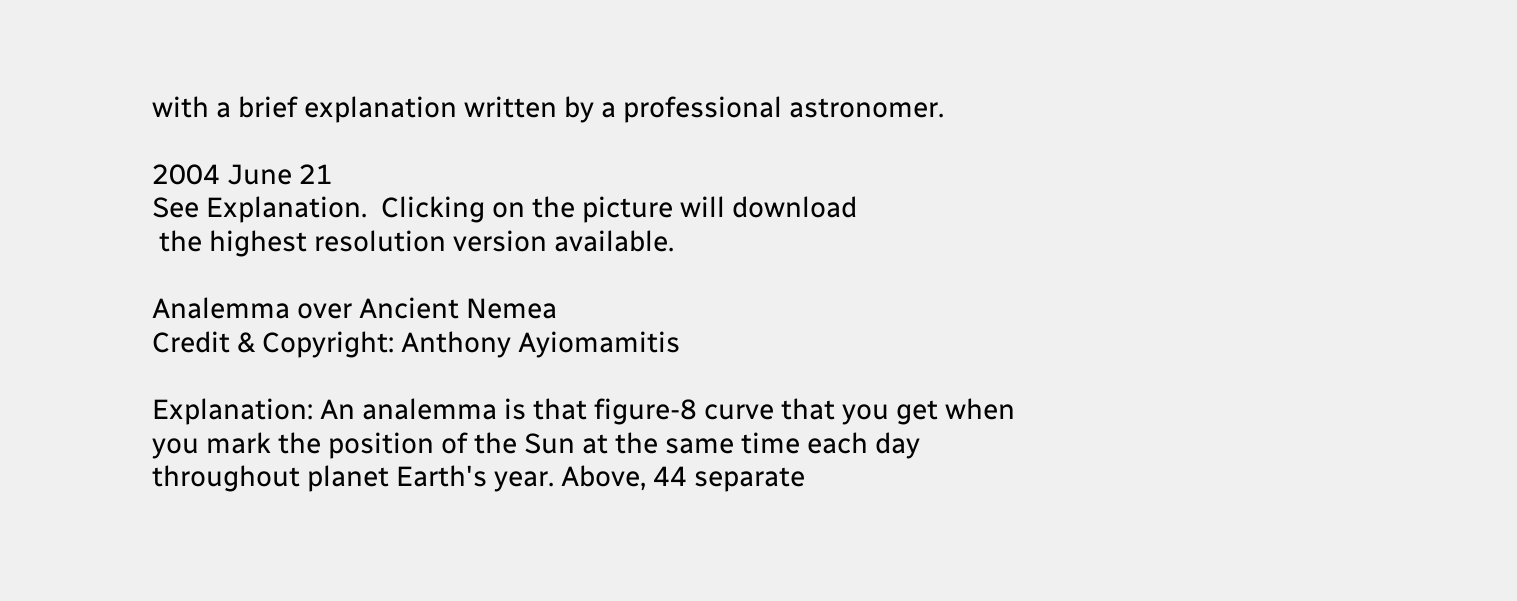with a brief explanation written by a professional astronomer.

2004 June 21
See Explanation.  Clicking on the picture will download
 the highest resolution version available.

Analemma over Ancient Nemea
Credit & Copyright: Anthony Ayiomamitis

Explanation: An analemma is that figure-8 curve that you get when you mark the position of the Sun at the same time each day throughout planet Earth's year. Above, 44 separate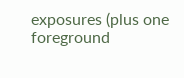exposures (plus one foreground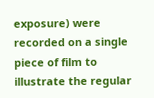exposure) were recorded on a single piece of film to illustrate the regular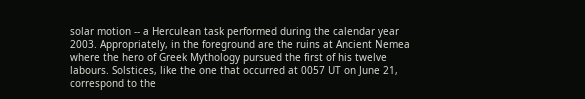solar motion -- a Herculean task performed during the calendar year 2003. Appropriately, in the foreground are the ruins at Ancient Nemea where the hero of Greek Mythology pursued the first of his twelve labours. Solstices, like the one that occurred at 0057 UT on June 21, correspond to the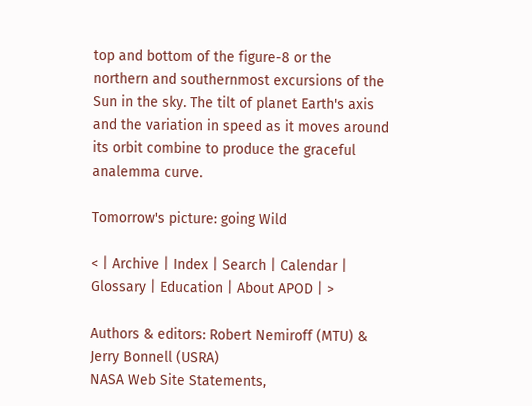top and bottom of the figure-8 or the northern and southernmost excursions of the Sun in the sky. The tilt of planet Earth's axis and the variation in speed as it moves around its orbit combine to produce the graceful analemma curve.

Tomorrow's picture: going Wild

< | Archive | Index | Search | Calendar | Glossary | Education | About APOD | >

Authors & editors: Robert Nemiroff (MTU) & Jerry Bonnell (USRA)
NASA Web Site Statements,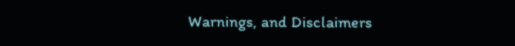Warnings, and Disclaimers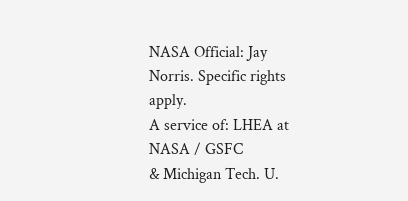NASA Official: Jay Norris. Specific rights apply.
A service of: LHEA at NASA / GSFC
& Michigan Tech. U.